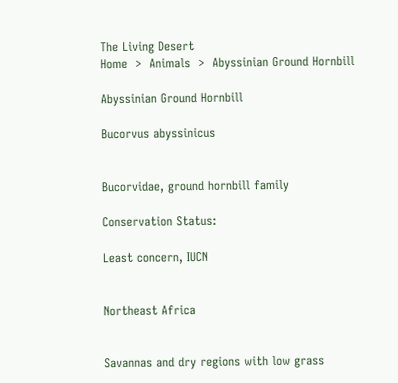The Living Desert
Home  >  Animals  >  Abyssinian Ground Hornbill

Abyssinian Ground Hornbill

Bucorvus abyssinicus


Bucorvidae, ground hornbill family

Conservation Status:

Least concern, IUCN


Northeast Africa


Savannas and dry regions with low grass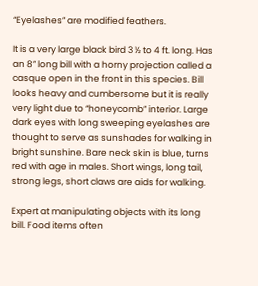“Eyelashes” are modified feathers.

It is a very large black bird 3 ½ to 4 ft. long. Has an 8” long bill with a horny projection called a casque open in the front in this species. Bill looks heavy and cumbersome but it is really very light due to “honeycomb” interior. Large dark eyes with long sweeping eyelashes are thought to serve as sunshades for walking in bright sunshine. Bare neck skin is blue, turns red with age in males. Short wings, long tail, strong legs, short claws are aids for walking.

Expert at manipulating objects with its long bill. Food items often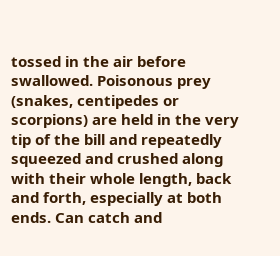tossed in the air before swallowed. Poisonous prey (snakes, centipedes or scorpions) are held in the very tip of the bill and repeatedly squeezed and crushed along with their whole length, back and forth, especially at both ends. Can catch and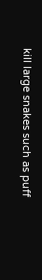kill large snakes such as puff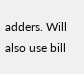adders. Will also use bill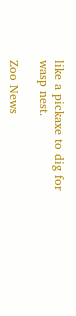like a pickaxe to dig for wasp nest.

Zoo News